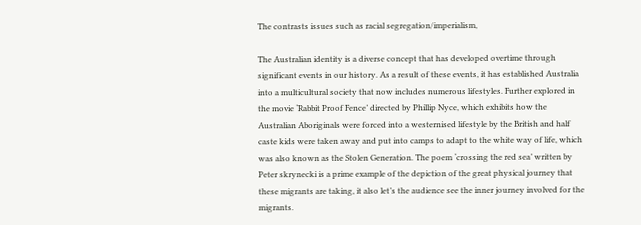The contrasts issues such as racial segregation/imperialism,

The Australian identity is a diverse concept that has developed overtime through significant events in our history. As a result of these events, it has established Australia into a multicultural society that now includes numerous lifestyles. Further explored in the movie ‘Rabbit Proof Fence’ directed by Phillip Nyce, which exhibits how the Australian Aboriginals were forced into a westernised lifestyle by the British and half caste kids were taken away and put into camps to adapt to the white way of life, which was also known as the Stolen Generation. The poem ‘crossing the red sea’ written by Peter skrynecki is a prime example of the depiction of the great physical journey that these migrants are taking, it also let’s the audience see the inner journey involved for the migrants.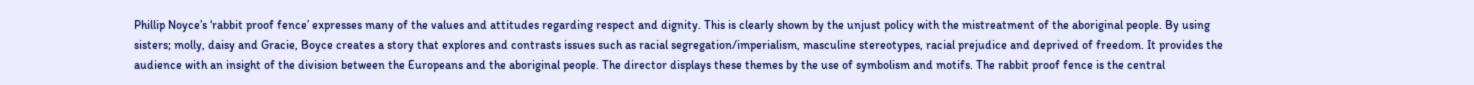Phillip Noyce’s ‘rabbit proof fence’ expresses many of the values and attitudes regarding respect and dignity. This is clearly shown by the unjust policy with the mistreatment of the aboriginal people. By using sisters; molly, daisy and Gracie, Boyce creates a story that explores and contrasts issues such as racial segregation/imperialism, masculine stereotypes, racial prejudice and deprived of freedom. It provides the audience with an insight of the division between the Europeans and the aboriginal people. The director displays these themes by the use of symbolism and motifs. The rabbit proof fence is the central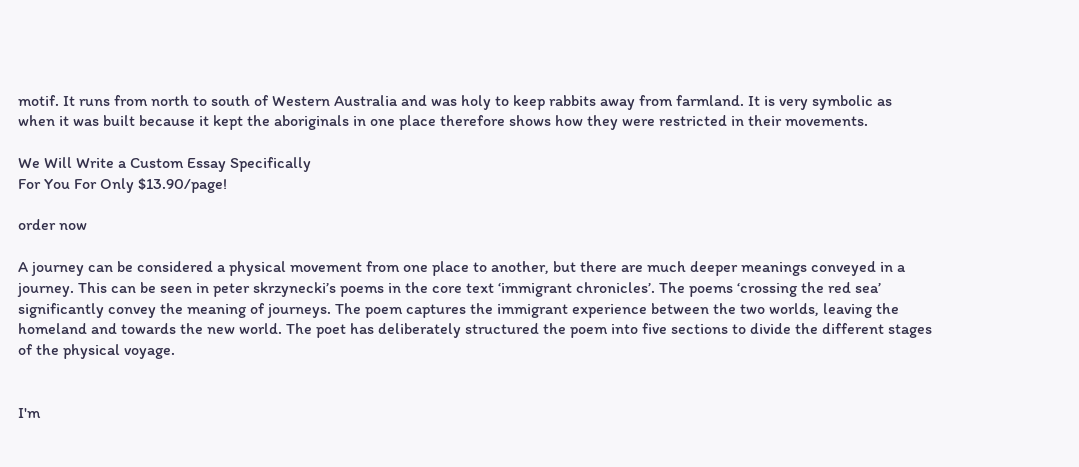motif. It runs from north to south of Western Australia and was holy to keep rabbits away from farmland. It is very symbolic as when it was built because it kept the aboriginals in one place therefore shows how they were restricted in their movements.

We Will Write a Custom Essay Specifically
For You For Only $13.90/page!

order now

A journey can be considered a physical movement from one place to another, but there are much deeper meanings conveyed in a journey. This can be seen in peter skrzynecki’s poems in the core text ‘immigrant chronicles’. The poems ‘crossing the red sea’ significantly convey the meaning of journeys. The poem captures the immigrant experience between the two worlds, leaving the homeland and towards the new world. The poet has deliberately structured the poem into five sections to divide the different stages of the physical voyage.


I'm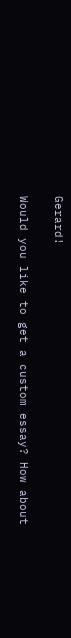Gerard!

Would you like to get a custom essay? How about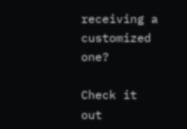receiving a customized one?

Check it out